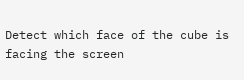Detect which face of the cube is facing the screen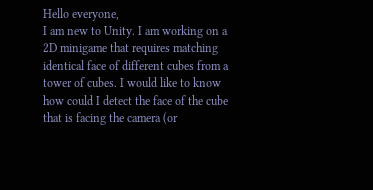Hello everyone,
I am new to Unity. I am working on a 2D minigame that requires matching identical face of different cubes from a tower of cubes. I would like to know how could I detect the face of the cube that is facing the camera (or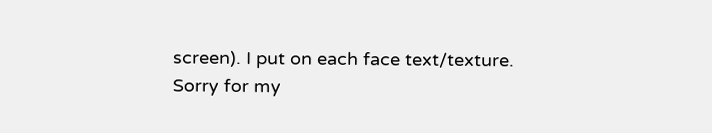screen). I put on each face text/texture.
Sorry for my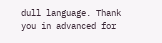dull language. Thank you in advanced for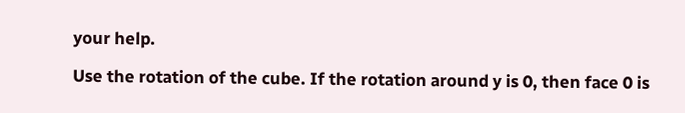your help.

Use the rotation of the cube. If the rotation around y is 0, then face 0 is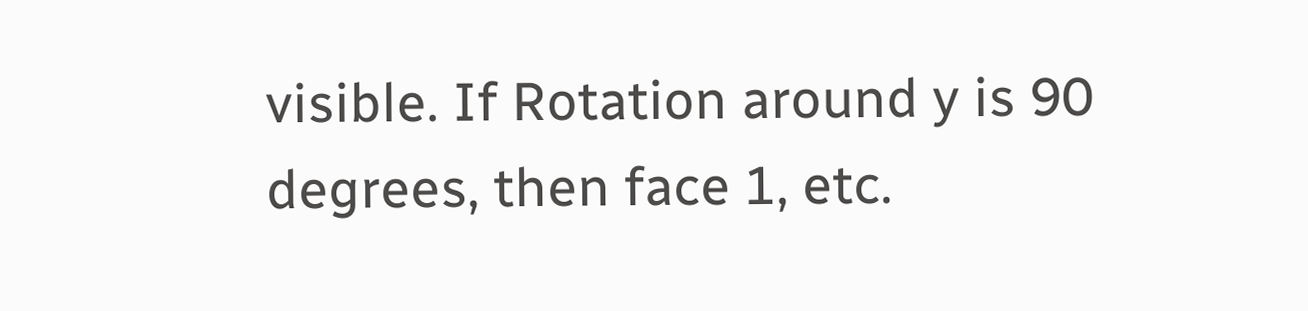visible. If Rotation around y is 90 degrees, then face 1, etc.